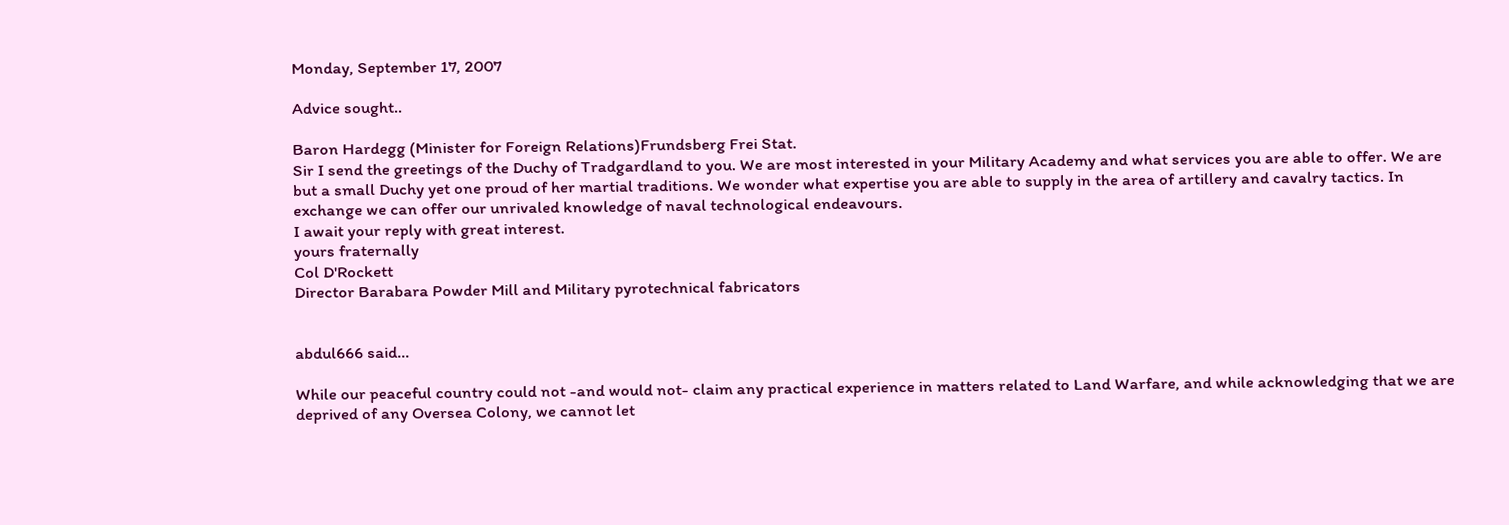Monday, September 17, 2007

Advice sought..

Baron Hardegg (Minister for Foreign Relations)Frundsberg Frei Stat.
Sir I send the greetings of the Duchy of Tradgardland to you. We are most interested in your Military Academy and what services you are able to offer. We are but a small Duchy yet one proud of her martial traditions. We wonder what expertise you are able to supply in the area of artillery and cavalry tactics. In exchange we can offer our unrivaled knowledge of naval technological endeavours.
I await your reply with great interest.
yours fraternally
Col D'Rockett
Director Barabara Powder Mill and Military pyrotechnical fabricators


abdul666 said...

While our peaceful country could not -and would not- claim any practical experience in matters related to Land Warfare, and while acknowledging that we are deprived of any Oversea Colony, we cannot let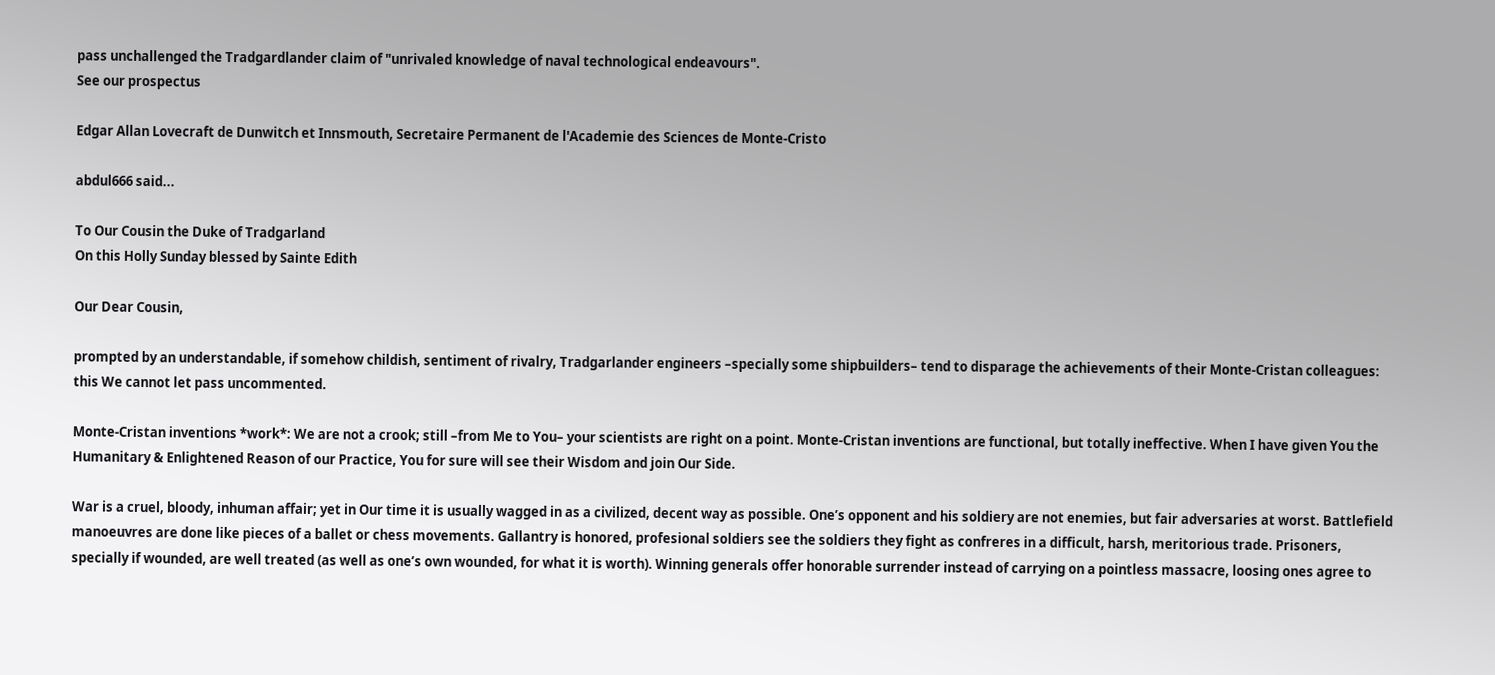pass unchallenged the Tradgardlander claim of "unrivaled knowledge of naval technological endeavours".
See our prospectus

Edgar Allan Lovecraft de Dunwitch et Innsmouth, Secretaire Permanent de l'Academie des Sciences de Monte-Cristo

abdul666 said...

To Our Cousin the Duke of Tradgarland
On this Holly Sunday blessed by Sainte Edith

Our Dear Cousin,

prompted by an understandable, if somehow childish, sentiment of rivalry, Tradgarlander engineers –specially some shipbuilders– tend to disparage the achievements of their Monte-Cristan colleagues: this We cannot let pass uncommented.

Monte-Cristan inventions *work*: We are not a crook; still –from Me to You– your scientists are right on a point. Monte-Cristan inventions are functional, but totally ineffective. When I have given You the Humanitary & Enlightened Reason of our Practice, You for sure will see their Wisdom and join Our Side.

War is a cruel, bloody, inhuman affair; yet in Our time it is usually wagged in as a civilized, decent way as possible. One’s opponent and his soldiery are not enemies, but fair adversaries at worst. Battlefield manoeuvres are done like pieces of a ballet or chess movements. Gallantry is honored, profesional soldiers see the soldiers they fight as confreres in a difficult, harsh, meritorious trade. Prisoners, specially if wounded, are well treated (as well as one’s own wounded, for what it is worth). Winning generals offer honorable surrender instead of carrying on a pointless massacre, loosing ones agree to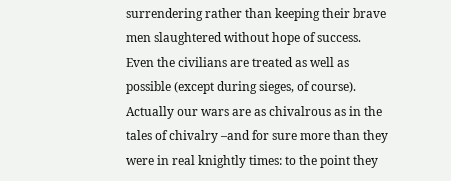surrendering rather than keeping their brave men slaughtered without hope of success. Even the civilians are treated as well as possible (except during sieges, of course). Actually our wars are as chivalrous as in the tales of chivalry –and for sure more than they were in real knightly times: to the point they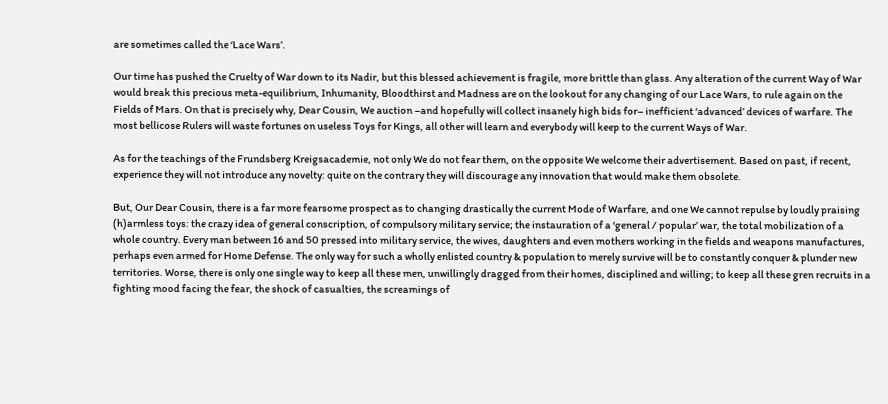are sometimes called the ‘Lace Wars’.

Our time has pushed the Cruelty of War down to its Nadir, but this blessed achievement is fragile, more brittle than glass. Any alteration of the current Way of War would break this precious meta-equilibrium, Inhumanity, Bloodthirst and Madness are on the lookout for any changing of our Lace Wars, to rule again on the Fields of Mars. On that is precisely why, Dear Cousin, We auction –and hopefully will collect insanely high bids for– inefficient ‘advanced’ devices of warfare. The most bellicose Rulers will waste fortunes on useless Toys for Kings, all other will learn and everybody will keep to the current Ways of War.

As for the teachings of the Frundsberg Kreigsacademie, not only We do not fear them, on the opposite We welcome their advertisement. Based on past, if recent, experience they will not introduce any novelty: quite on the contrary they will discourage any innovation that would make them obsolete.

But, Our Dear Cousin, there is a far more fearsome prospect as to changing drastically the current Mode of Warfare, and one We cannot repulse by loudly praising (h)armless toys: the crazy idea of general conscription, of compulsory military service; the instauration of a ‘general / popular’ war, the total mobilization of a whole country. Every man between 16 and 50 pressed into military service, the wives, daughters and even mothers working in the fields and weapons manufactures, perhaps even armed for Home Defense. The only way for such a wholly enlisted country & population to merely survive will be to constantly conquer & plunder new territories. Worse, there is only one single way to keep all these men, unwillingly dragged from their homes, disciplined and willing; to keep all these gren recruits in a fighting mood facing the fear, the shock of casualties, the screamings of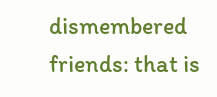dismembered friends: that is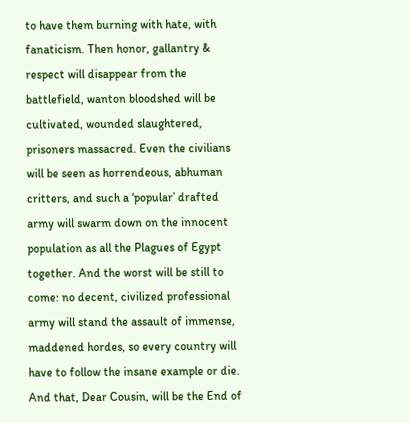to have them burning with hate, with fanaticism. Then honor, gallantry & respect will disappear from the battlefield, wanton bloodshed will be cultivated, wounded slaughtered, prisoners massacred. Even the civilians will be seen as horrendeous, abhuman critters, and such a ‘popular’ drafted army will swarm down on the innocent population as all the Plagues of Egypt together. And the worst will be still to come: no decent, civilized professional army will stand the assault of immense, maddened hordes, so every country will have to follow the insane example or die. And that, Dear Cousin, will be the End of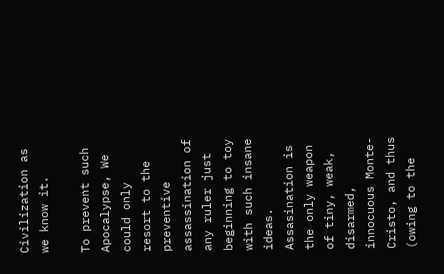Civilization as we know it.

To prevent such Apocalypse, We could only resort to the preventive assassination of any ruler just beginning to toy with such insane ideas. Assasination is the only weapon of tiny, weak, disarmed, innocuous Monte-Cristo, and thus (owing to the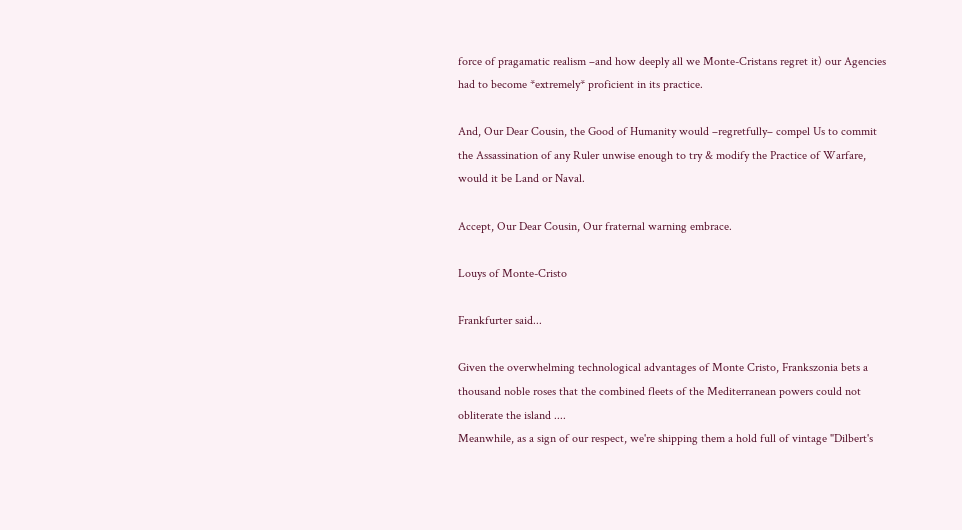force of pragamatic realism –and how deeply all we Monte-Cristans regret it) our Agencies had to become *extremely* proficient in its practice.

And, Our Dear Cousin, the Good of Humanity would –regretfully– compel Us to commit the Assassination of any Ruler unwise enough to try & modify the Practice of Warfare, would it be Land or Naval.

Accept, Our Dear Cousin, Our fraternal warning embrace.

Louys of Monte-Cristo

Frankfurter said...

Given the overwhelming technological advantages of Monte Cristo, Frankszonia bets a thousand noble roses that the combined fleets of the Mediterranean powers could not obliterate the island ....
Meanwhile, as a sign of our respect, we're shipping them a hold full of vintage "Dilbert's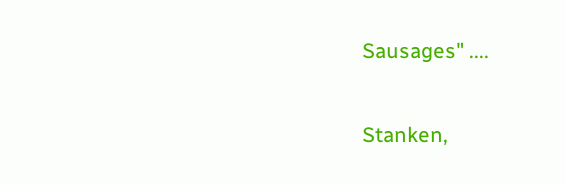Sausages" ....

Stanken,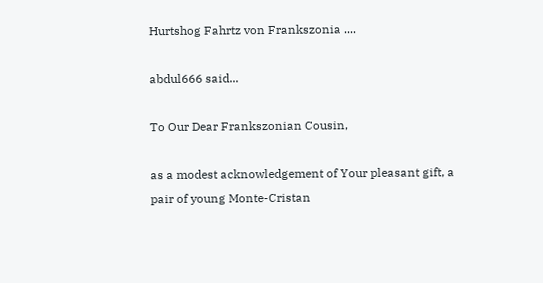Hurtshog Fahrtz von Frankszonia ....

abdul666 said...

To Our Dear Frankszonian Cousin,

as a modest acknowledgement of Your pleasant gift, a pair of young Monte-Cristan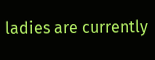ladies are currently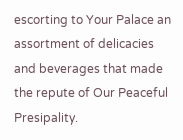escorting to Your Palace an assortment of delicacies and beverages that made the repute of Our Peaceful Presipality.